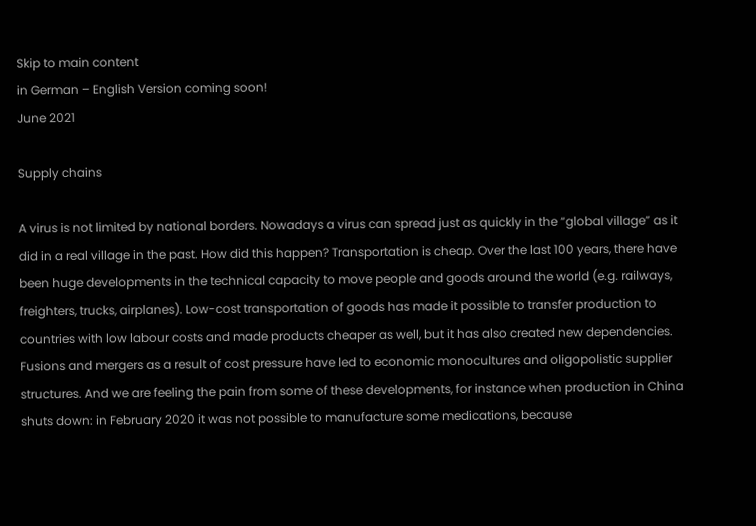Skip to main content
in German – English Version coming soon!
June 2021

Supply chains

A virus is not limited by national borders. Nowadays a virus can spread just as quickly in the “global village” as it did in a real village in the past. How did this happen? Transportation is cheap. Over the last 100 years, there have been huge developments in the technical capacity to move people and goods around the world (e.g. railways, freighters, trucks, airplanes). Low-cost transportation of goods has made it possible to transfer production to countries with low labour costs and made products cheaper as well, but it has also created new dependencies. Fusions and mergers as a result of cost pressure have led to economic monocultures and oligopolistic supplier structures. And we are feeling the pain from some of these developments, for instance when production in China shuts down: in February 2020 it was not possible to manufacture some medications, because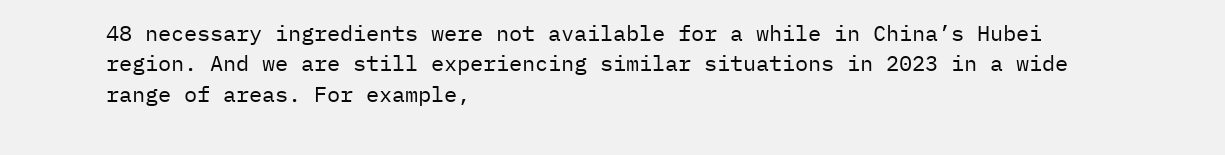48 necessary ingredients were not available for a while in China’s Hubei region. And we are still experiencing similar situations in 2023 in a wide range of areas. For example,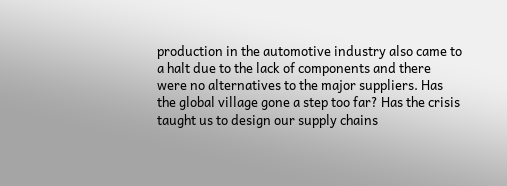production in the automotive industry also came to a halt due to the lack of components and there were no alternatives to the major suppliers. Has the global village gone a step too far? Has the crisis taught us to design our supply chains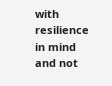with resilience in mind and not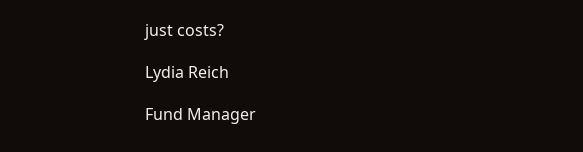just costs?

Lydia Reich

Fund Manager